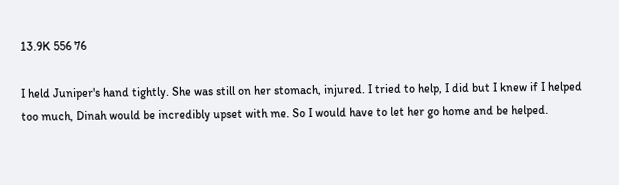13.9K 556 76

I held Juniper's hand tightly. She was still on her stomach, injured. I tried to help, I did but I knew if I helped too much, Dinah would be incredibly upset with me. So I would have to let her go home and be helped.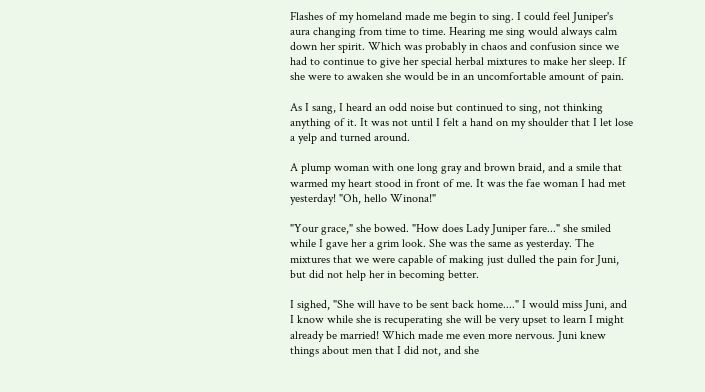Flashes of my homeland made me begin to sing. I could feel Juniper's aura changing from time to time. Hearing me sing would always calm down her spirit. Which was probably in chaos and confusion since we had to continue to give her special herbal mixtures to make her sleep. If she were to awaken she would be in an uncomfortable amount of pain.

As I sang, I heard an odd noise but continued to sing, not thinking anything of it. It was not until I felt a hand on my shoulder that I let lose a yelp and turned around.

A plump woman with one long gray and brown braid, and a smile that warmed my heart stood in front of me. It was the fae woman I had met yesterday! "Oh, hello Winona!"

"Your grace," she bowed. "How does Lady Juniper fare..." she smiled while I gave her a grim look. She was the same as yesterday. The mixtures that we were capable of making just dulled the pain for Juni, but did not help her in becoming better.

I sighed, "She will have to be sent back home...." I would miss Juni, and I know while she is recuperating she will be very upset to learn I might already be married! Which made me even more nervous. Juni knew things about men that I did not, and she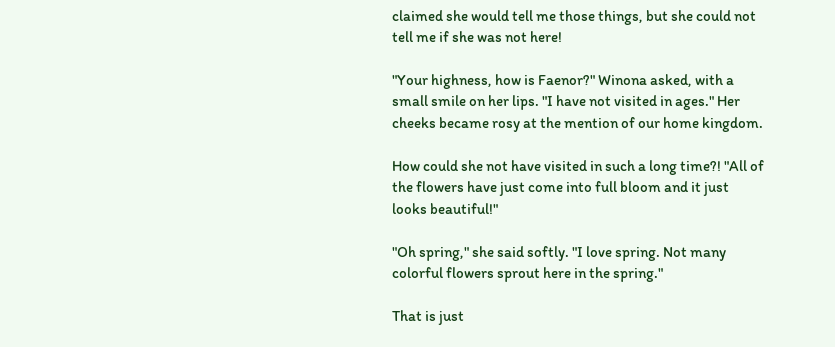claimed she would tell me those things, but she could not tell me if she was not here!

"Your highness, how is Faenor?" Winona asked, with a small smile on her lips. "I have not visited in ages." Her cheeks became rosy at the mention of our home kingdom.

How could she not have visited in such a long time?! "All of the flowers have just come into full bloom and it just looks beautiful!"

"Oh spring," she said softly. "I love spring. Not many colorful flowers sprout here in the spring."

That is just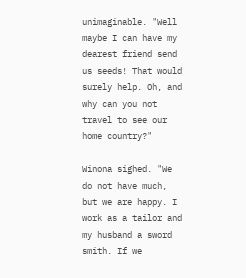unimaginable. "Well maybe I can have my dearest friend send us seeds! That would surely help. Oh, and why can you not travel to see our home country?"

Winona sighed. "We do not have much, but we are happy. I work as a tailor and my husband a sword smith. If we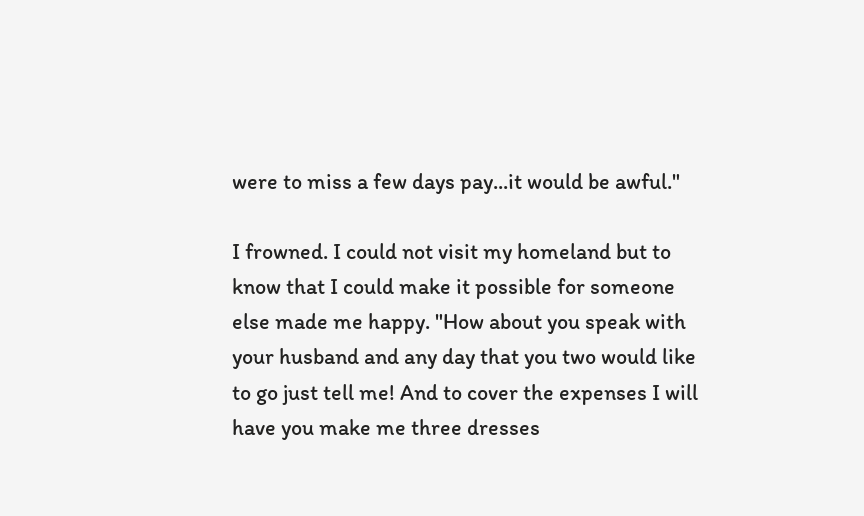were to miss a few days pay...it would be awful."

I frowned. I could not visit my homeland but to know that I could make it possible for someone else made me happy. "How about you speak with your husband and any day that you two would like to go just tell me! And to cover the expenses I will have you make me three dresses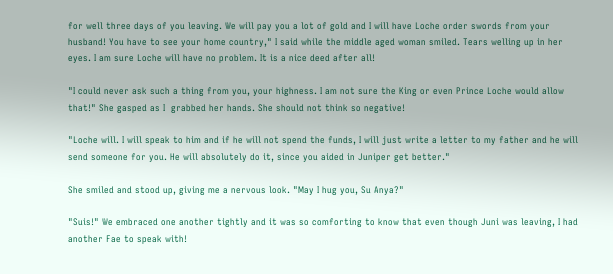for well three days of you leaving. We will pay you a lot of gold and I will have Loche order swords from your husband! You have to see your home country," I said while the middle aged woman smiled. Tears welling up in her eyes. I am sure Loche will have no problem. It is a nice deed after all!

"I could never ask such a thing from you, your highness. I am not sure the King or even Prince Loche would allow that!" She gasped as I  grabbed her hands. She should not think so negative!

"Loche will. I will speak to him and if he will not spend the funds, I will just write a letter to my father and he will send someone for you. He will absolutely do it, since you aided in Juniper get better."

She smiled and stood up, giving me a nervous look. "May I hug you, Su Anya?"

"Suis!" We embraced one another tightly and it was so comforting to know that even though Juni was leaving, I had another Fae to speak with!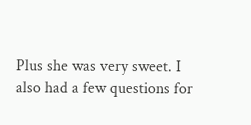Plus she was very sweet. I also had a few questions for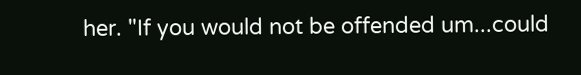her. "If you would not be offended um...could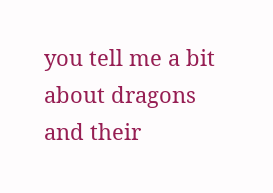you tell me a bit about dragons and their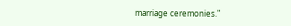marriage ceremonies."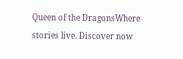Queen of the DragonsWhere stories live. Discover now